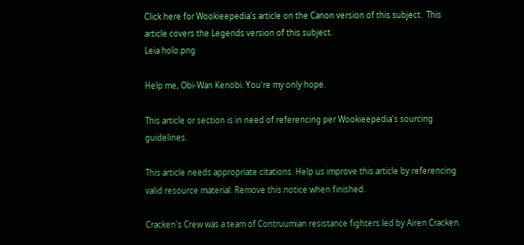Click here for Wookieepedia's article on the Canon version of this subject.  This article covers the Legends version of this subject.
Leia holo.png

Help me, Obi-Wan Kenobi. You're my only hope.

This article or section is in need of referencing per Wookieepedia's sourcing guidelines.

This article needs appropriate citations. Help us improve this article by referencing valid resource material. Remove this notice when finished.

Cracken's Crew was a team of Contruumian resistance fighters led by Airen Cracken.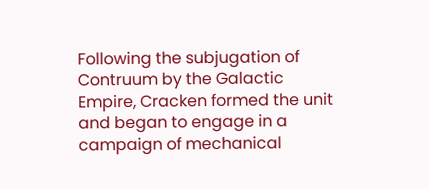Following the subjugation of Contruum by the Galactic Empire, Cracken formed the unit and began to engage in a campaign of mechanical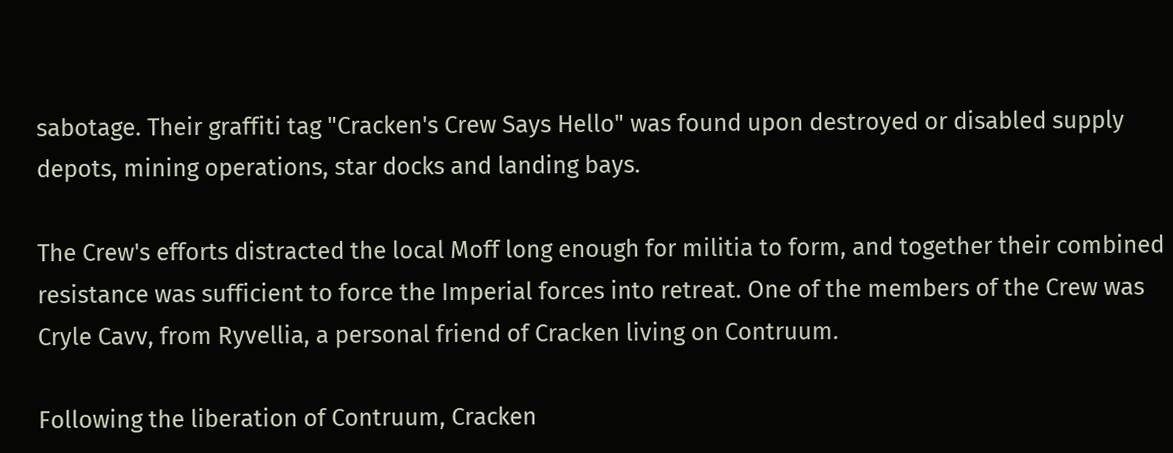sabotage. Their graffiti tag "Cracken's Crew Says Hello" was found upon destroyed or disabled supply depots, mining operations, star docks and landing bays.

The Crew's efforts distracted the local Moff long enough for militia to form, and together their combined resistance was sufficient to force the Imperial forces into retreat. One of the members of the Crew was Cryle Cavv, from Ryvellia, a personal friend of Cracken living on Contruum.

Following the liberation of Contruum, Cracken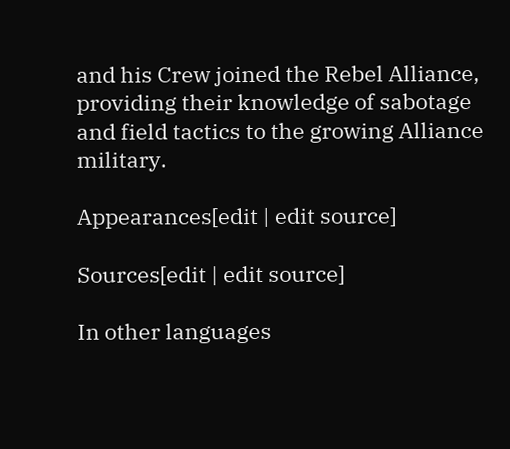and his Crew joined the Rebel Alliance, providing their knowledge of sabotage and field tactics to the growing Alliance military.

Appearances[edit | edit source]

Sources[edit | edit source]

In other languages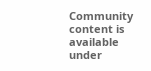Community content is available under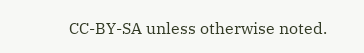CC-BY-SA unless otherwise noted.